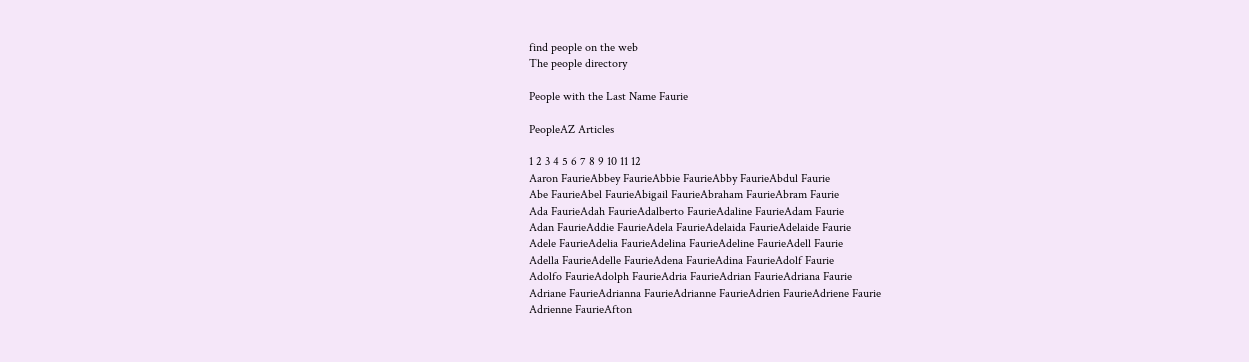find people on the web
The people directory

People with the Last Name Faurie

PeopleAZ Articles

1 2 3 4 5 6 7 8 9 10 11 12
Aaron FaurieAbbey FaurieAbbie FaurieAbby FaurieAbdul Faurie
Abe FaurieAbel FaurieAbigail FaurieAbraham FaurieAbram Faurie
Ada FaurieAdah FaurieAdalberto FaurieAdaline FaurieAdam Faurie
Adan FaurieAddie FaurieAdela FaurieAdelaida FaurieAdelaide Faurie
Adele FaurieAdelia FaurieAdelina FaurieAdeline FaurieAdell Faurie
Adella FaurieAdelle FaurieAdena FaurieAdina FaurieAdolf Faurie
Adolfo FaurieAdolph FaurieAdria FaurieAdrian FaurieAdriana Faurie
Adriane FaurieAdrianna FaurieAdrianne FaurieAdrien FaurieAdriene Faurie
Adrienne FaurieAfton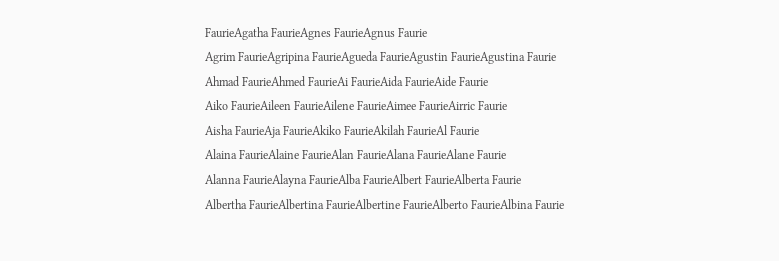FaurieAgatha FaurieAgnes FaurieAgnus Faurie
Agrim FaurieAgripina FaurieAgueda FaurieAgustin FaurieAgustina Faurie
Ahmad FaurieAhmed FaurieAi FaurieAida FaurieAide Faurie
Aiko FaurieAileen FaurieAilene FaurieAimee FaurieAirric Faurie
Aisha FaurieAja FaurieAkiko FaurieAkilah FaurieAl Faurie
Alaina FaurieAlaine FaurieAlan FaurieAlana FaurieAlane Faurie
Alanna FaurieAlayna FaurieAlba FaurieAlbert FaurieAlberta Faurie
Albertha FaurieAlbertina FaurieAlbertine FaurieAlberto FaurieAlbina Faurie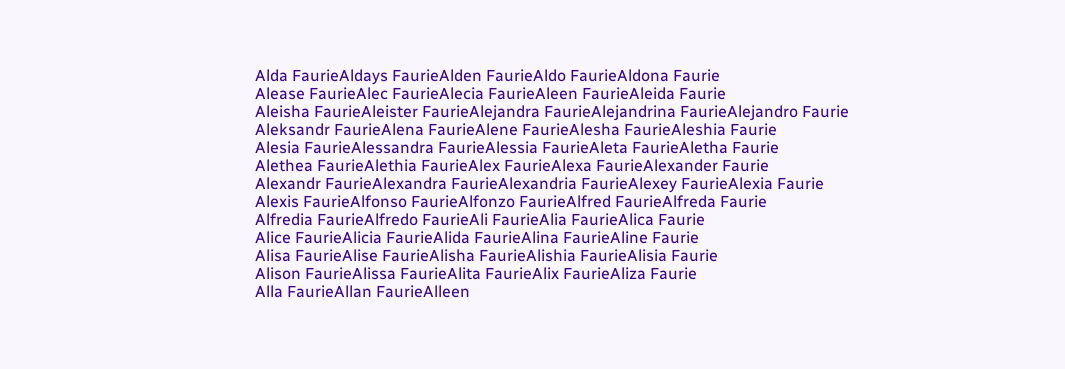Alda FaurieAldays FaurieAlden FaurieAldo FaurieAldona Faurie
Alease FaurieAlec FaurieAlecia FaurieAleen FaurieAleida Faurie
Aleisha FaurieAleister FaurieAlejandra FaurieAlejandrina FaurieAlejandro Faurie
Aleksandr FaurieAlena FaurieAlene FaurieAlesha FaurieAleshia Faurie
Alesia FaurieAlessandra FaurieAlessia FaurieAleta FaurieAletha Faurie
Alethea FaurieAlethia FaurieAlex FaurieAlexa FaurieAlexander Faurie
Alexandr FaurieAlexandra FaurieAlexandria FaurieAlexey FaurieAlexia Faurie
Alexis FaurieAlfonso FaurieAlfonzo FaurieAlfred FaurieAlfreda Faurie
Alfredia FaurieAlfredo FaurieAli FaurieAlia FaurieAlica Faurie
Alice FaurieAlicia FaurieAlida FaurieAlina FaurieAline Faurie
Alisa FaurieAlise FaurieAlisha FaurieAlishia FaurieAlisia Faurie
Alison FaurieAlissa FaurieAlita FaurieAlix FaurieAliza Faurie
Alla FaurieAllan FaurieAlleen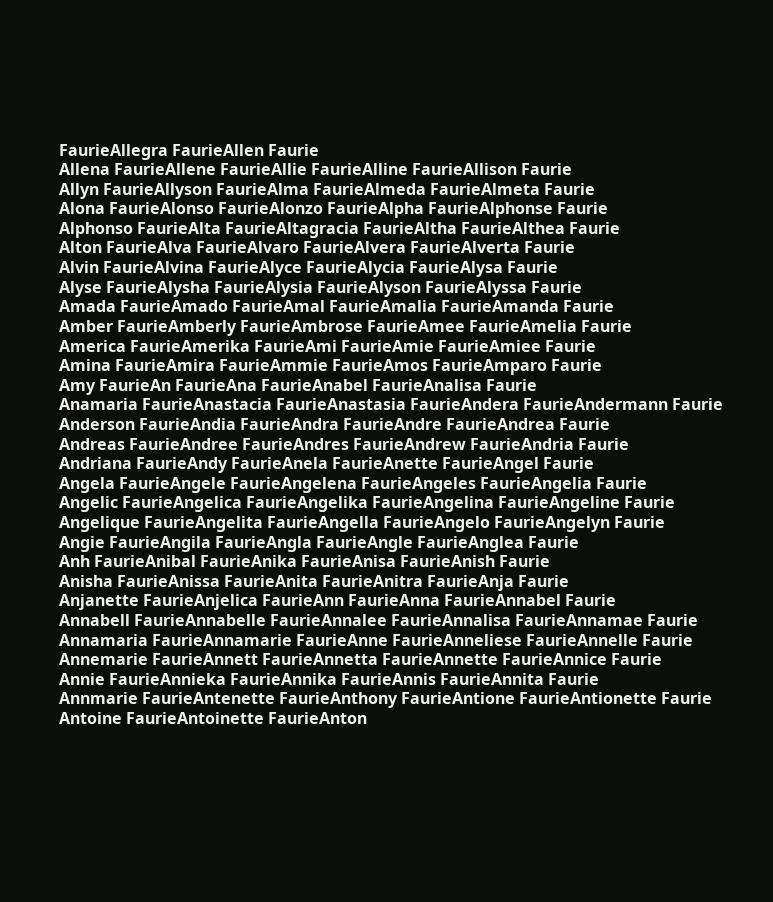FaurieAllegra FaurieAllen Faurie
Allena FaurieAllene FaurieAllie FaurieAlline FaurieAllison Faurie
Allyn FaurieAllyson FaurieAlma FaurieAlmeda FaurieAlmeta Faurie
Alona FaurieAlonso FaurieAlonzo FaurieAlpha FaurieAlphonse Faurie
Alphonso FaurieAlta FaurieAltagracia FaurieAltha FaurieAlthea Faurie
Alton FaurieAlva FaurieAlvaro FaurieAlvera FaurieAlverta Faurie
Alvin FaurieAlvina FaurieAlyce FaurieAlycia FaurieAlysa Faurie
Alyse FaurieAlysha FaurieAlysia FaurieAlyson FaurieAlyssa Faurie
Amada FaurieAmado FaurieAmal FaurieAmalia FaurieAmanda Faurie
Amber FaurieAmberly FaurieAmbrose FaurieAmee FaurieAmelia Faurie
America FaurieAmerika FaurieAmi FaurieAmie FaurieAmiee Faurie
Amina FaurieAmira FaurieAmmie FaurieAmos FaurieAmparo Faurie
Amy FaurieAn FaurieAna FaurieAnabel FaurieAnalisa Faurie
Anamaria FaurieAnastacia FaurieAnastasia FaurieAndera FaurieAndermann Faurie
Anderson FaurieAndia FaurieAndra FaurieAndre FaurieAndrea Faurie
Andreas FaurieAndree FaurieAndres FaurieAndrew FaurieAndria Faurie
Andriana FaurieAndy FaurieAnela FaurieAnette FaurieAngel Faurie
Angela FaurieAngele FaurieAngelena FaurieAngeles FaurieAngelia Faurie
Angelic FaurieAngelica FaurieAngelika FaurieAngelina FaurieAngeline Faurie
Angelique FaurieAngelita FaurieAngella FaurieAngelo FaurieAngelyn Faurie
Angie FaurieAngila FaurieAngla FaurieAngle FaurieAnglea Faurie
Anh FaurieAnibal FaurieAnika FaurieAnisa FaurieAnish Faurie
Anisha FaurieAnissa FaurieAnita FaurieAnitra FaurieAnja Faurie
Anjanette FaurieAnjelica FaurieAnn FaurieAnna FaurieAnnabel Faurie
Annabell FaurieAnnabelle FaurieAnnalee FaurieAnnalisa FaurieAnnamae Faurie
Annamaria FaurieAnnamarie FaurieAnne FaurieAnneliese FaurieAnnelle Faurie
Annemarie FaurieAnnett FaurieAnnetta FaurieAnnette FaurieAnnice Faurie
Annie FaurieAnnieka FaurieAnnika FaurieAnnis FaurieAnnita Faurie
Annmarie FaurieAntenette FaurieAnthony FaurieAntione FaurieAntionette Faurie
Antoine FaurieAntoinette FaurieAnton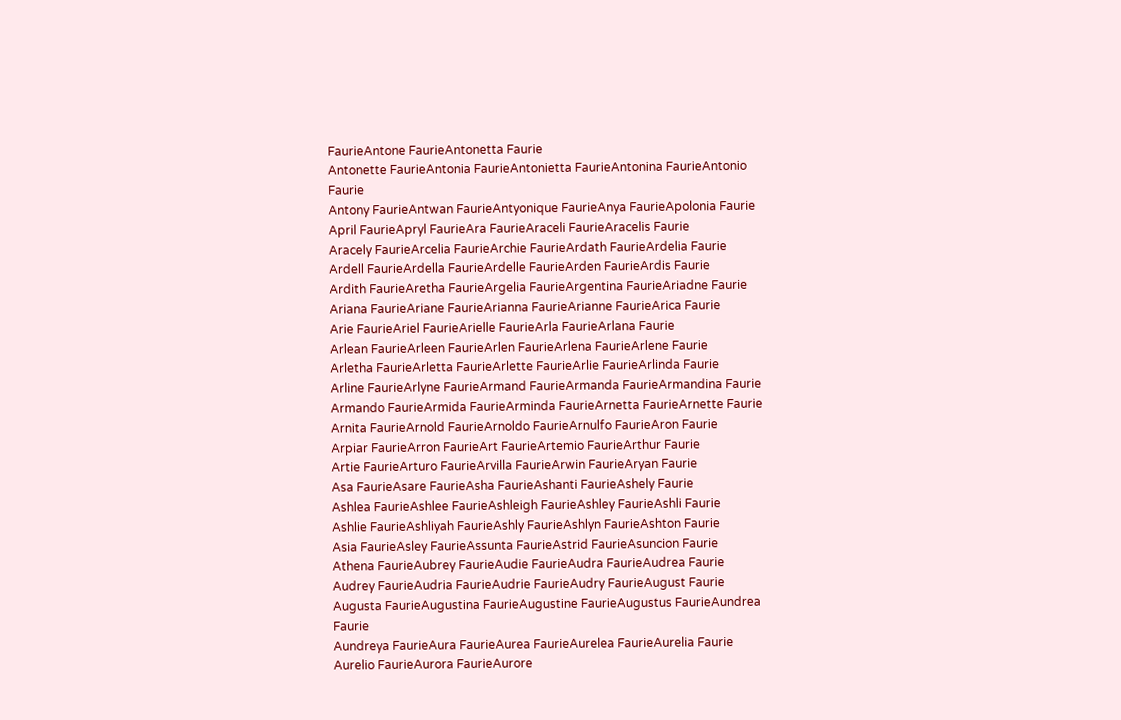FaurieAntone FaurieAntonetta Faurie
Antonette FaurieAntonia FaurieAntonietta FaurieAntonina FaurieAntonio Faurie
Antony FaurieAntwan FaurieAntyonique FaurieAnya FaurieApolonia Faurie
April FaurieApryl FaurieAra FaurieAraceli FaurieAracelis Faurie
Aracely FaurieArcelia FaurieArchie FaurieArdath FaurieArdelia Faurie
Ardell FaurieArdella FaurieArdelle FaurieArden FaurieArdis Faurie
Ardith FaurieAretha FaurieArgelia FaurieArgentina FaurieAriadne Faurie
Ariana FaurieAriane FaurieArianna FaurieArianne FaurieArica Faurie
Arie FaurieAriel FaurieArielle FaurieArla FaurieArlana Faurie
Arlean FaurieArleen FaurieArlen FaurieArlena FaurieArlene Faurie
Arletha FaurieArletta FaurieArlette FaurieArlie FaurieArlinda Faurie
Arline FaurieArlyne FaurieArmand FaurieArmanda FaurieArmandina Faurie
Armando FaurieArmida FaurieArminda FaurieArnetta FaurieArnette Faurie
Arnita FaurieArnold FaurieArnoldo FaurieArnulfo FaurieAron Faurie
Arpiar FaurieArron FaurieArt FaurieArtemio FaurieArthur Faurie
Artie FaurieArturo FaurieArvilla FaurieArwin FaurieAryan Faurie
Asa FaurieAsare FaurieAsha FaurieAshanti FaurieAshely Faurie
Ashlea FaurieAshlee FaurieAshleigh FaurieAshley FaurieAshli Faurie
Ashlie FaurieAshliyah FaurieAshly FaurieAshlyn FaurieAshton Faurie
Asia FaurieAsley FaurieAssunta FaurieAstrid FaurieAsuncion Faurie
Athena FaurieAubrey FaurieAudie FaurieAudra FaurieAudrea Faurie
Audrey FaurieAudria FaurieAudrie FaurieAudry FaurieAugust Faurie
Augusta FaurieAugustina FaurieAugustine FaurieAugustus FaurieAundrea Faurie
Aundreya FaurieAura FaurieAurea FaurieAurelea FaurieAurelia Faurie
Aurelio FaurieAurora FaurieAurore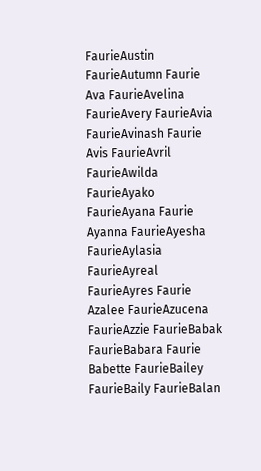FaurieAustin FaurieAutumn Faurie
Ava FaurieAvelina FaurieAvery FaurieAvia FaurieAvinash Faurie
Avis FaurieAvril FaurieAwilda FaurieAyako FaurieAyana Faurie
Ayanna FaurieAyesha FaurieAylasia FaurieAyreal FaurieAyres Faurie
Azalee FaurieAzucena FaurieAzzie FaurieBabak FaurieBabara Faurie
Babette FaurieBailey FaurieBaily FaurieBalan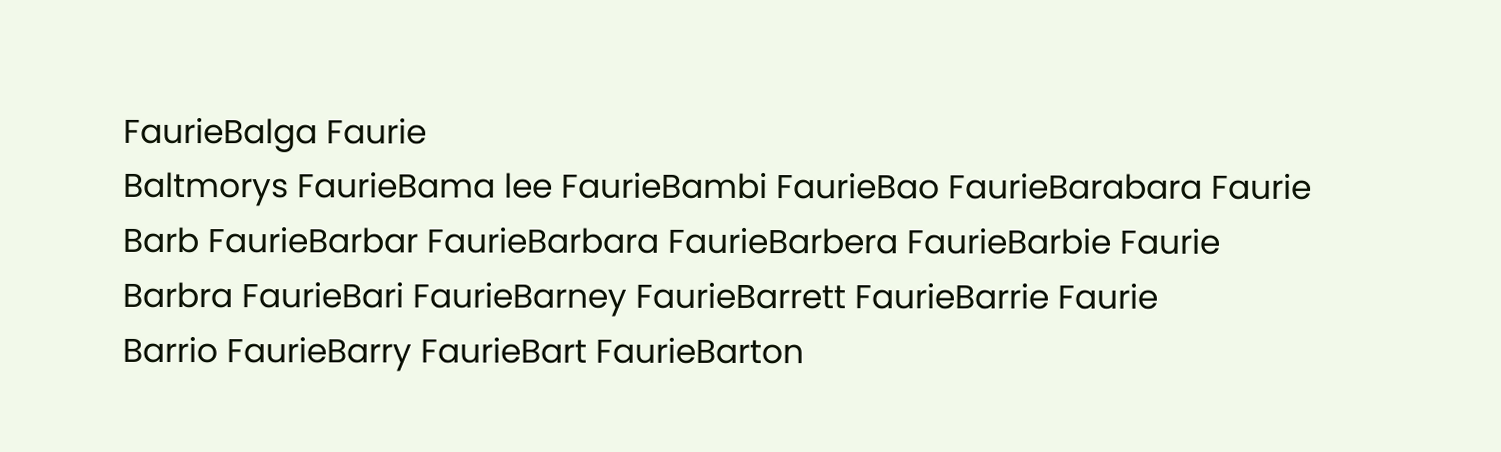FaurieBalga Faurie
Baltmorys FaurieBama lee FaurieBambi FaurieBao FaurieBarabara Faurie
Barb FaurieBarbar FaurieBarbara FaurieBarbera FaurieBarbie Faurie
Barbra FaurieBari FaurieBarney FaurieBarrett FaurieBarrie Faurie
Barrio FaurieBarry FaurieBart FaurieBarton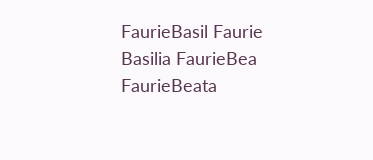FaurieBasil Faurie
Basilia FaurieBea FaurieBeata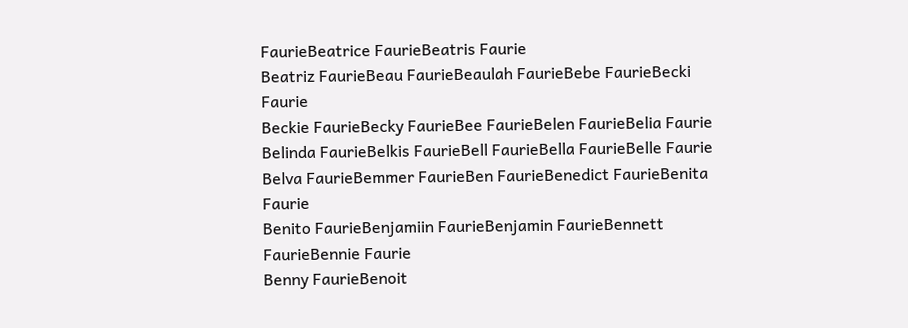FaurieBeatrice FaurieBeatris Faurie
Beatriz FaurieBeau FaurieBeaulah FaurieBebe FaurieBecki Faurie
Beckie FaurieBecky FaurieBee FaurieBelen FaurieBelia Faurie
Belinda FaurieBelkis FaurieBell FaurieBella FaurieBelle Faurie
Belva FaurieBemmer FaurieBen FaurieBenedict FaurieBenita Faurie
Benito FaurieBenjamiin FaurieBenjamin FaurieBennett FaurieBennie Faurie
Benny FaurieBenoit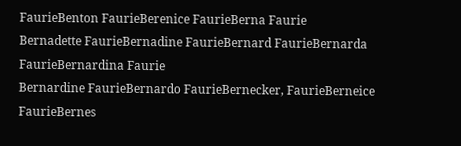FaurieBenton FaurieBerenice FaurieBerna Faurie
Bernadette FaurieBernadine FaurieBernard FaurieBernarda FaurieBernardina Faurie
Bernardine FaurieBernardo FaurieBernecker, FaurieBerneice FaurieBernes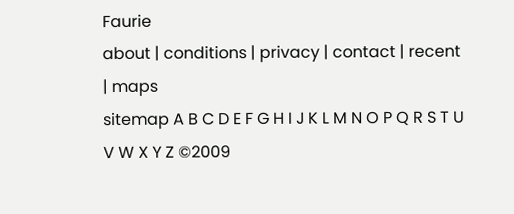Faurie
about | conditions | privacy | contact | recent | maps
sitemap A B C D E F G H I J K L M N O P Q R S T U V W X Y Z ©2009